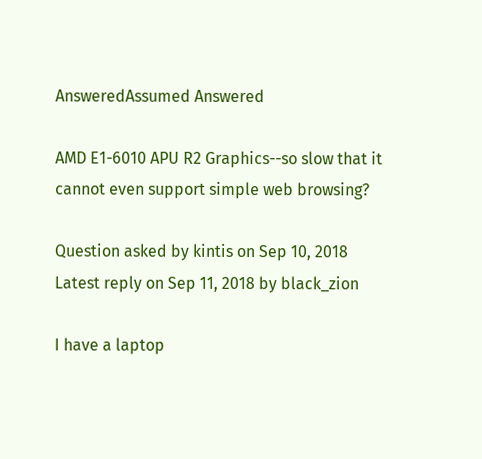AnsweredAssumed Answered

AMD E1-6010 APU R2 Graphics--so slow that it cannot even support simple web browsing?

Question asked by kintis on Sep 10, 2018
Latest reply on Sep 11, 2018 by black_zion

I have a laptop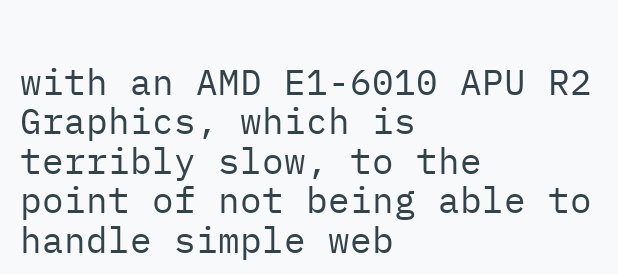with an AMD E1-6010 APU R2 Graphics, which is terribly slow, to the point of not being able to handle simple web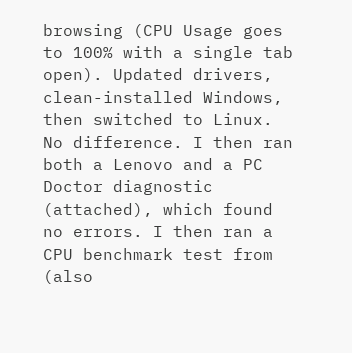browsing (CPU Usage goes to 100% with a single tab open). Updated drivers, clean-installed Windows, then switched to Linux. No difference. I then ran both a Lenovo and a PC Doctor diagnostic (attached), which found no errors. I then ran a CPU benchmark test from (also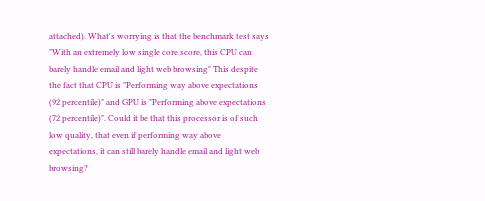attached). What's worrying is that the benchmark test says "With an extremely low single core score, this CPU can barely handle email and light web browsing" This despite the fact that CPU is "Performing way above expectations (92 percentile)" and GPU is "Performing above expectations (72 percentile)". Could it be that this processor is of such low quality, that even if performing way above expectations, it can still barely handle email and light web browsing?